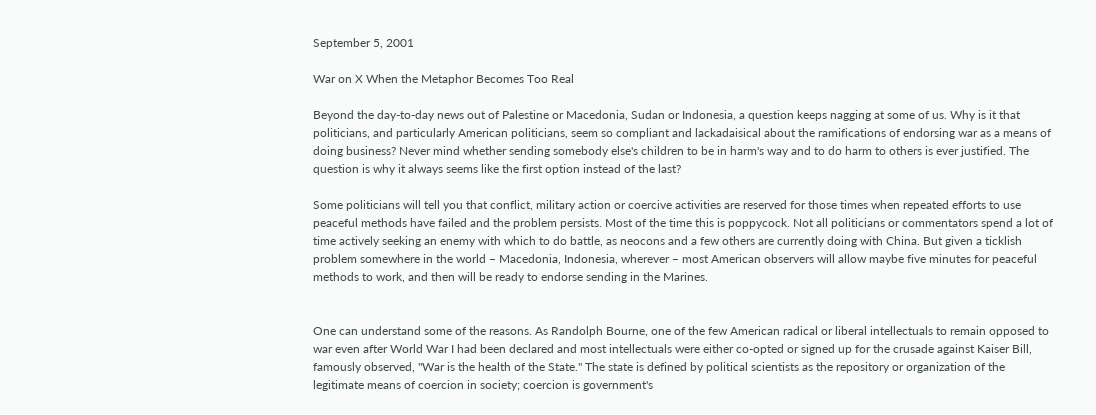September 5, 2001

War on X When the Metaphor Becomes Too Real

Beyond the day-to-day news out of Palestine or Macedonia, Sudan or Indonesia, a question keeps nagging at some of us. Why is it that politicians, and particularly American politicians, seem so compliant and lackadaisical about the ramifications of endorsing war as a means of doing business? Never mind whether sending somebody else's children to be in harm's way and to do harm to others is ever justified. The question is why it always seems like the first option instead of the last?

Some politicians will tell you that conflict, military action or coercive activities are reserved for those times when repeated efforts to use peaceful methods have failed and the problem persists. Most of the time this is poppycock. Not all politicians or commentators spend a lot of time actively seeking an enemy with which to do battle, as neocons and a few others are currently doing with China. But given a ticklish problem somewhere in the world – Macedonia, Indonesia, wherever – most American observers will allow maybe five minutes for peaceful methods to work, and then will be ready to endorse sending in the Marines.


One can understand some of the reasons. As Randolph Bourne, one of the few American radical or liberal intellectuals to remain opposed to war even after World War I had been declared and most intellectuals were either co-opted or signed up for the crusade against Kaiser Bill, famously observed, "War is the health of the State." The state is defined by political scientists as the repository or organization of the legitimate means of coercion in society; coercion is government's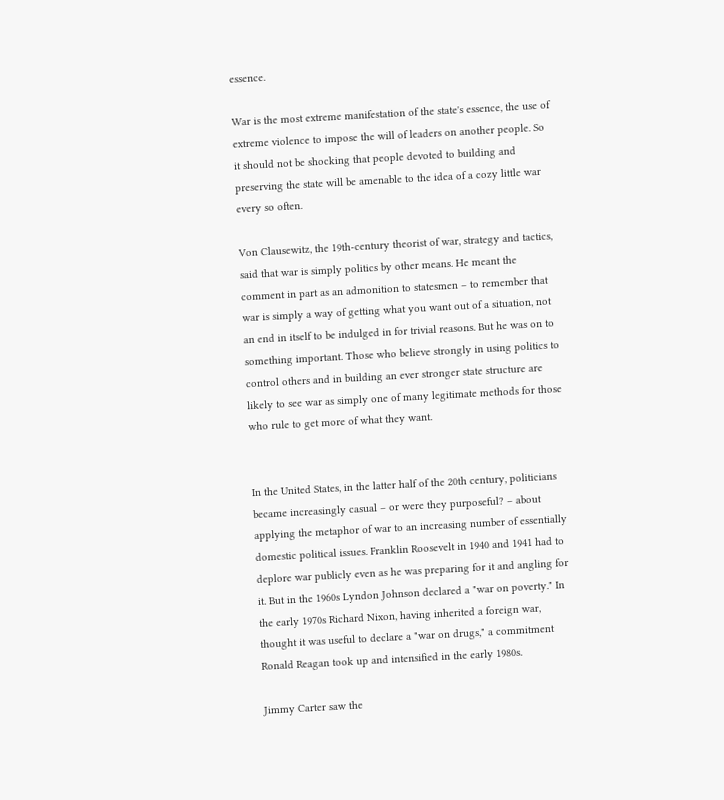essence.

War is the most extreme manifestation of the state's essence, the use of extreme violence to impose the will of leaders on another people. So it should not be shocking that people devoted to building and preserving the state will be amenable to the idea of a cozy little war every so often.

Von Clausewitz, the 19th-century theorist of war, strategy and tactics, said that war is simply politics by other means. He meant the comment in part as an admonition to statesmen – to remember that war is simply a way of getting what you want out of a situation, not an end in itself to be indulged in for trivial reasons. But he was on to something important. Those who believe strongly in using politics to control others and in building an ever stronger state structure are likely to see war as simply one of many legitimate methods for those who rule to get more of what they want.


In the United States, in the latter half of the 20th century, politicians became increasingly casual – or were they purposeful? – about applying the metaphor of war to an increasing number of essentially domestic political issues. Franklin Roosevelt in 1940 and 1941 had to deplore war publicly even as he was preparing for it and angling for it. But in the 1960s Lyndon Johnson declared a "war on poverty." In the early 1970s Richard Nixon, having inherited a foreign war, thought it was useful to declare a "war on drugs," a commitment Ronald Reagan took up and intensified in the early 1980s.

Jimmy Carter saw the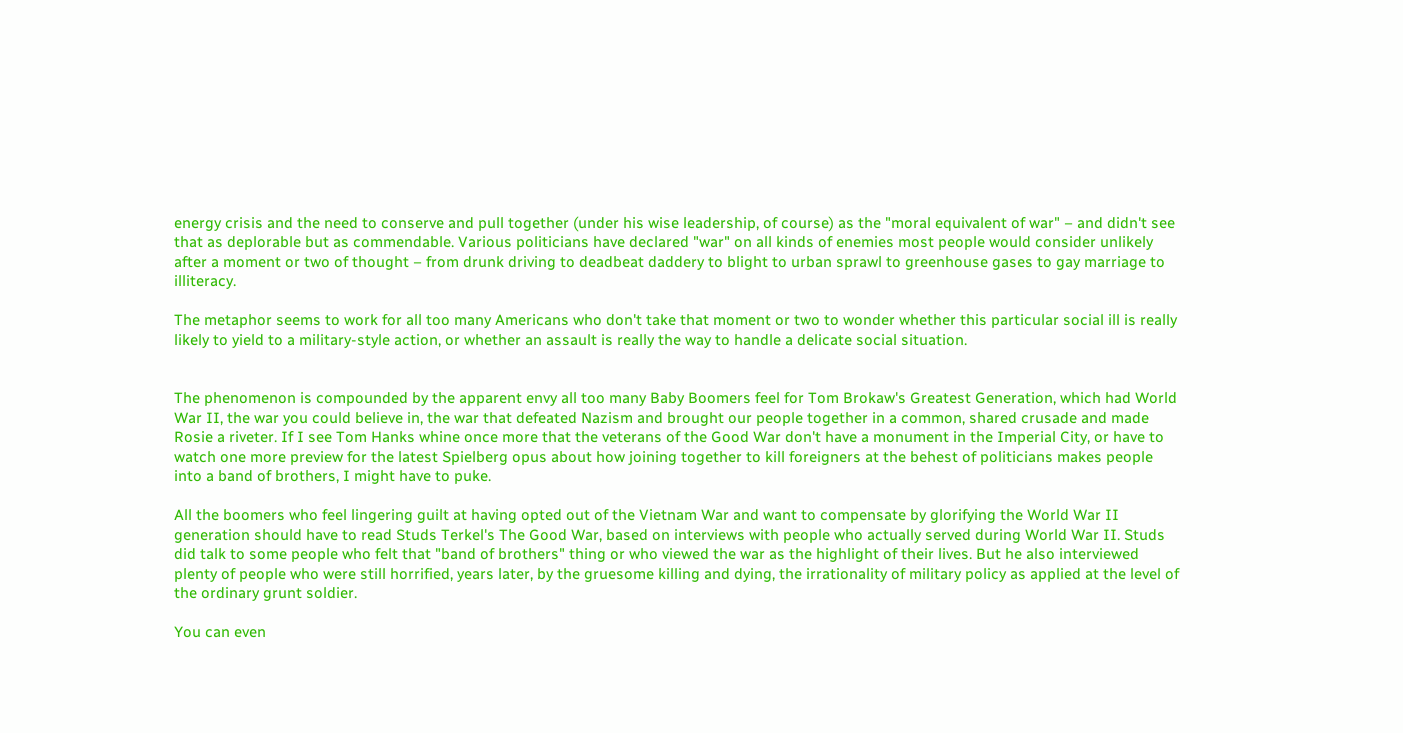energy crisis and the need to conserve and pull together (under his wise leadership, of course) as the "moral equivalent of war" – and didn't see that as deplorable but as commendable. Various politicians have declared "war" on all kinds of enemies most people would consider unlikely after a moment or two of thought – from drunk driving to deadbeat daddery to blight to urban sprawl to greenhouse gases to gay marriage to illiteracy.

The metaphor seems to work for all too many Americans who don't take that moment or two to wonder whether this particular social ill is really likely to yield to a military-style action, or whether an assault is really the way to handle a delicate social situation.


The phenomenon is compounded by the apparent envy all too many Baby Boomers feel for Tom Brokaw's Greatest Generation, which had World War II, the war you could believe in, the war that defeated Nazism and brought our people together in a common, shared crusade and made Rosie a riveter. If I see Tom Hanks whine once more that the veterans of the Good War don't have a monument in the Imperial City, or have to watch one more preview for the latest Spielberg opus about how joining together to kill foreigners at the behest of politicians makes people into a band of brothers, I might have to puke.

All the boomers who feel lingering guilt at having opted out of the Vietnam War and want to compensate by glorifying the World War II generation should have to read Studs Terkel's The Good War, based on interviews with people who actually served during World War II. Studs did talk to some people who felt that "band of brothers" thing or who viewed the war as the highlight of their lives. But he also interviewed plenty of people who were still horrified, years later, by the gruesome killing and dying, the irrationality of military policy as applied at the level of the ordinary grunt soldier.

You can even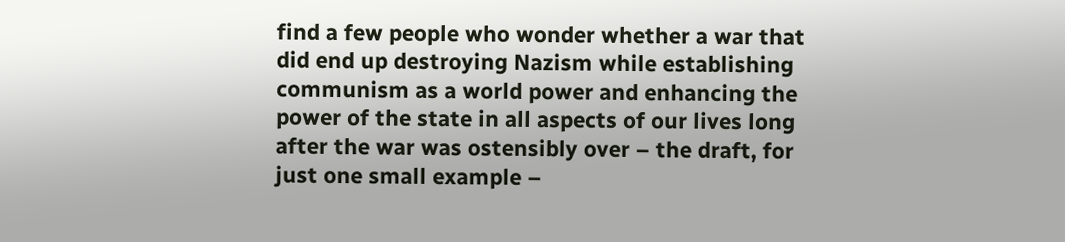find a few people who wonder whether a war that did end up destroying Nazism while establishing communism as a world power and enhancing the power of the state in all aspects of our lives long after the war was ostensibly over – the draft, for just one small example –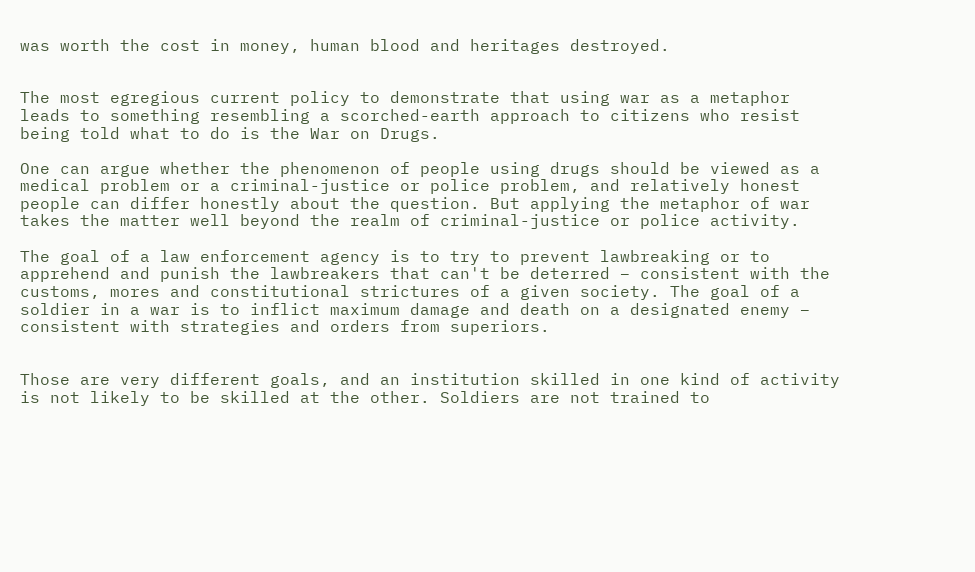was worth the cost in money, human blood and heritages destroyed.


The most egregious current policy to demonstrate that using war as a metaphor leads to something resembling a scorched-earth approach to citizens who resist being told what to do is the War on Drugs.

One can argue whether the phenomenon of people using drugs should be viewed as a medical problem or a criminal-justice or police problem, and relatively honest people can differ honestly about the question. But applying the metaphor of war takes the matter well beyond the realm of criminal-justice or police activity.

The goal of a law enforcement agency is to try to prevent lawbreaking or to apprehend and punish the lawbreakers that can't be deterred – consistent with the customs, mores and constitutional strictures of a given society. The goal of a soldier in a war is to inflict maximum damage and death on a designated enemy – consistent with strategies and orders from superiors.


Those are very different goals, and an institution skilled in one kind of activity is not likely to be skilled at the other. Soldiers are not trained to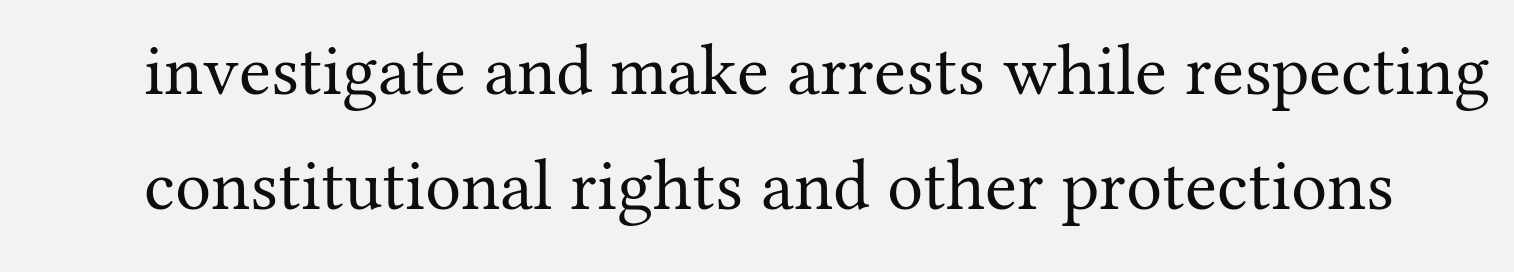investigate and make arrests while respecting constitutional rights and other protections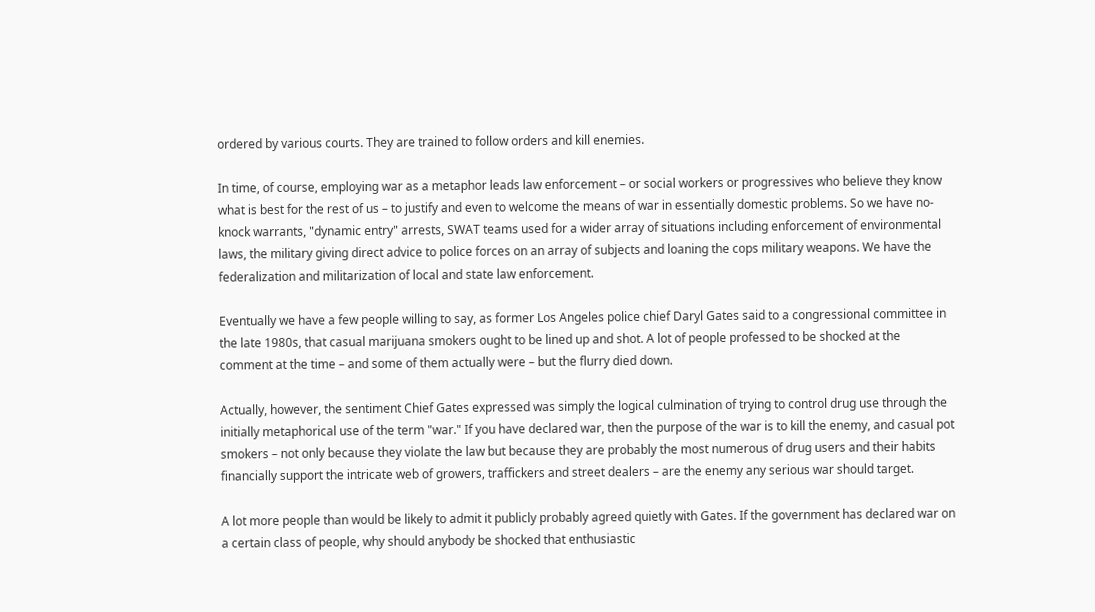ordered by various courts. They are trained to follow orders and kill enemies.

In time, of course, employing war as a metaphor leads law enforcement – or social workers or progressives who believe they know what is best for the rest of us – to justify and even to welcome the means of war in essentially domestic problems. So we have no-knock warrants, "dynamic entry" arrests, SWAT teams used for a wider array of situations including enforcement of environmental laws, the military giving direct advice to police forces on an array of subjects and loaning the cops military weapons. We have the federalization and militarization of local and state law enforcement.

Eventually we have a few people willing to say, as former Los Angeles police chief Daryl Gates said to a congressional committee in the late 1980s, that casual marijuana smokers ought to be lined up and shot. A lot of people professed to be shocked at the comment at the time – and some of them actually were – but the flurry died down.

Actually, however, the sentiment Chief Gates expressed was simply the logical culmination of trying to control drug use through the initially metaphorical use of the term "war." If you have declared war, then the purpose of the war is to kill the enemy, and casual pot smokers – not only because they violate the law but because they are probably the most numerous of drug users and their habits financially support the intricate web of growers, traffickers and street dealers – are the enemy any serious war should target.

A lot more people than would be likely to admit it publicly probably agreed quietly with Gates. If the government has declared war on a certain class of people, why should anybody be shocked that enthusiastic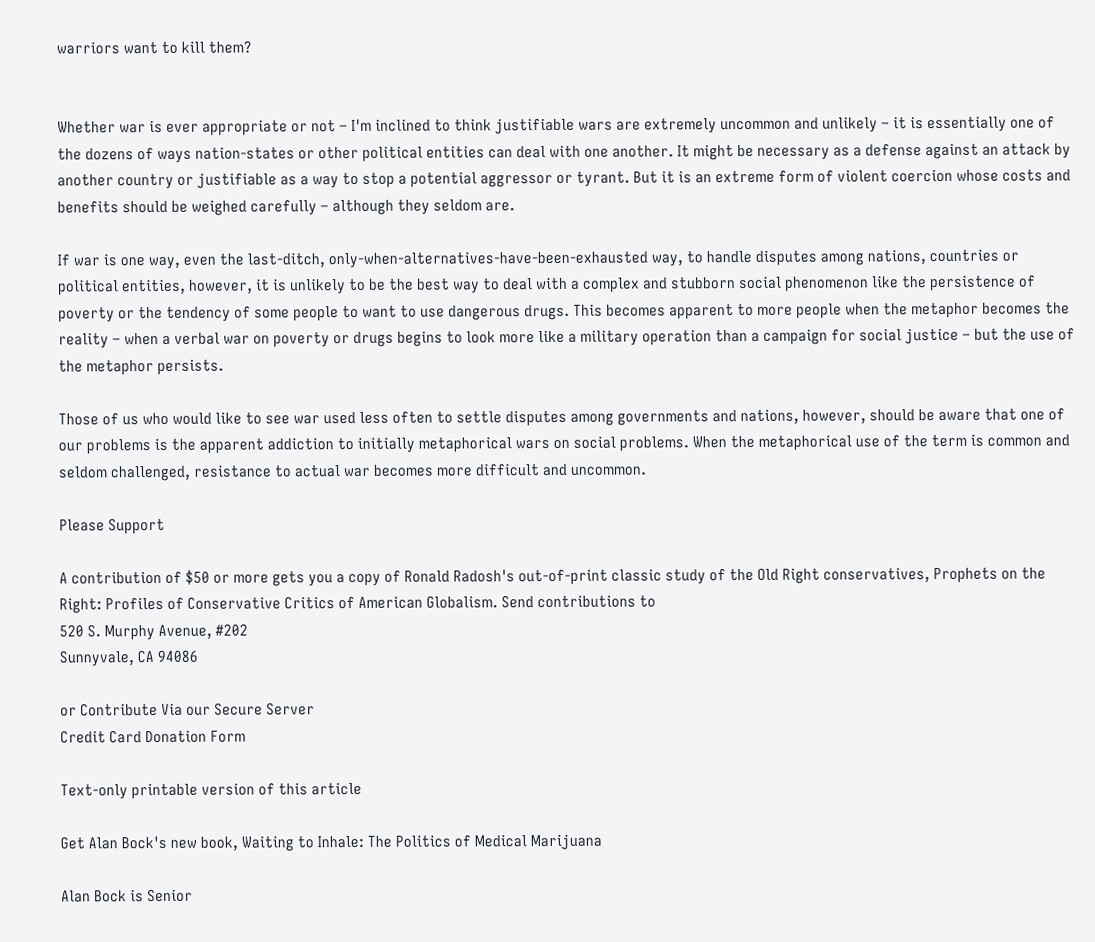warriors want to kill them?


Whether war is ever appropriate or not – I'm inclined to think justifiable wars are extremely uncommon and unlikely – it is essentially one of the dozens of ways nation-states or other political entities can deal with one another. It might be necessary as a defense against an attack by another country or justifiable as a way to stop a potential aggressor or tyrant. But it is an extreme form of violent coercion whose costs and benefits should be weighed carefully – although they seldom are.

If war is one way, even the last-ditch, only-when-alternatives-have-been-exhausted way, to handle disputes among nations, countries or political entities, however, it is unlikely to be the best way to deal with a complex and stubborn social phenomenon like the persistence of poverty or the tendency of some people to want to use dangerous drugs. This becomes apparent to more people when the metaphor becomes the reality – when a verbal war on poverty or drugs begins to look more like a military operation than a campaign for social justice – but the use of the metaphor persists.

Those of us who would like to see war used less often to settle disputes among governments and nations, however, should be aware that one of our problems is the apparent addiction to initially metaphorical wars on social problems. When the metaphorical use of the term is common and seldom challenged, resistance to actual war becomes more difficult and uncommon.

Please Support

A contribution of $50 or more gets you a copy of Ronald Radosh's out-of-print classic study of the Old Right conservatives, Prophets on the Right: Profiles of Conservative Critics of American Globalism. Send contributions to
520 S. Murphy Avenue, #202
Sunnyvale, CA 94086

or Contribute Via our Secure Server
Credit Card Donation Form

Text-only printable version of this article

Get Alan Bock's new book, Waiting to Inhale: The Politics of Medical Marijuana

Alan Bock is Senior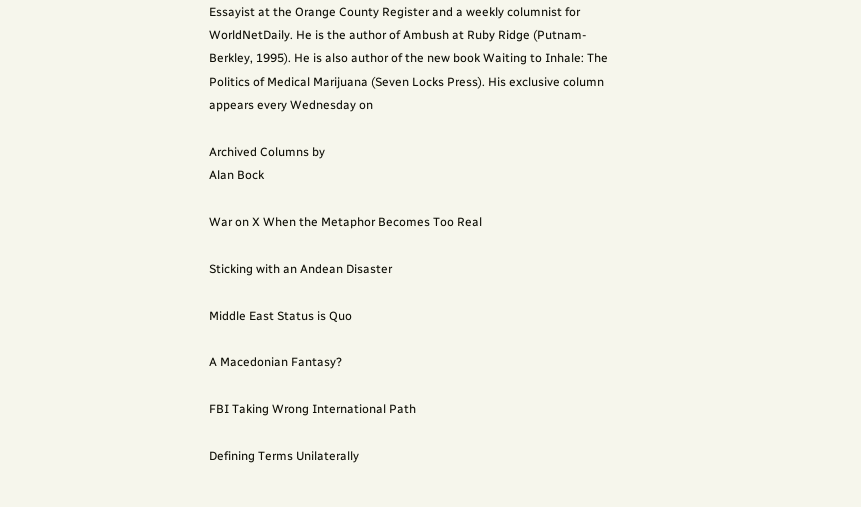Essayist at the Orange County Register and a weekly columnist for WorldNetDaily. He is the author of Ambush at Ruby Ridge (Putnam-Berkley, 1995). He is also author of the new book Waiting to Inhale: The Politics of Medical Marijuana (Seven Locks Press). His exclusive column appears every Wednesday on

Archived Columns by
Alan Bock

War on X When the Metaphor Becomes Too Real

Sticking with an Andean Disaster

Middle East Status is Quo

A Macedonian Fantasy?

FBI Taking Wrong International Path

Defining Terms Unilaterally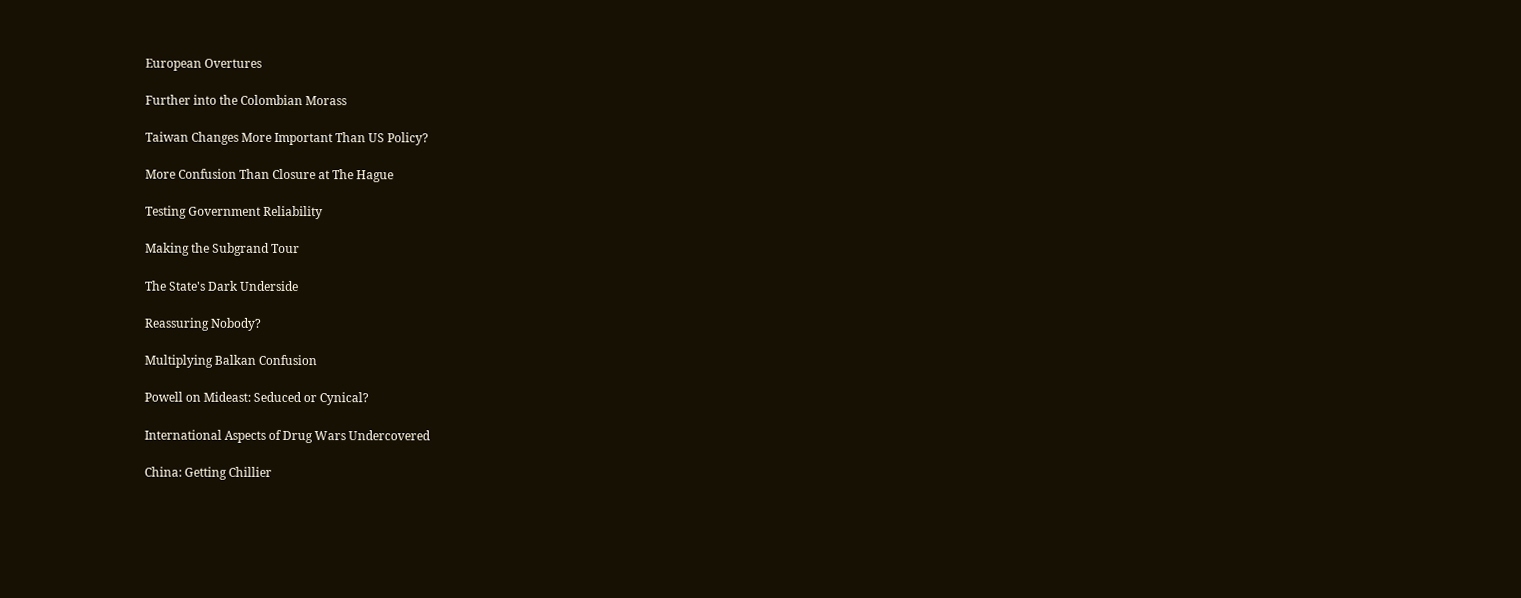European Overtures

Further into the Colombian Morass

Taiwan Changes More Important Than US Policy?

More Confusion Than Closure at The Hague

Testing Government Reliability

Making the Subgrand Tour

The State's Dark Underside

Reassuring Nobody?

Multiplying Balkan Confusion

Powell on Mideast: Seduced or Cynical?

International Aspects of Drug Wars Undercovered

China: Getting Chillier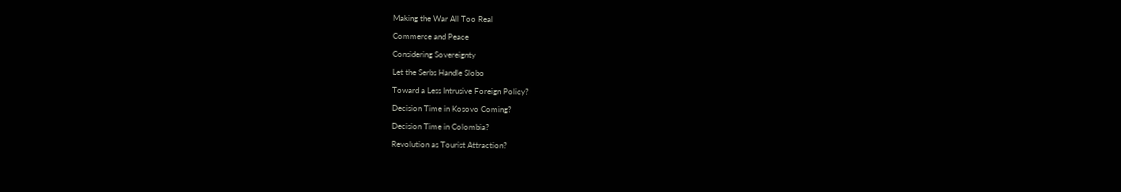Making the War All Too Real

Commerce and Peace

Considering Sovereignty

Let the Serbs Handle Slobo

Toward a Less Intrusive Foreign Policy?

Decision Time in Kosovo Coming?

Decision Time in Colombia?

Revolution as Tourist Attraction?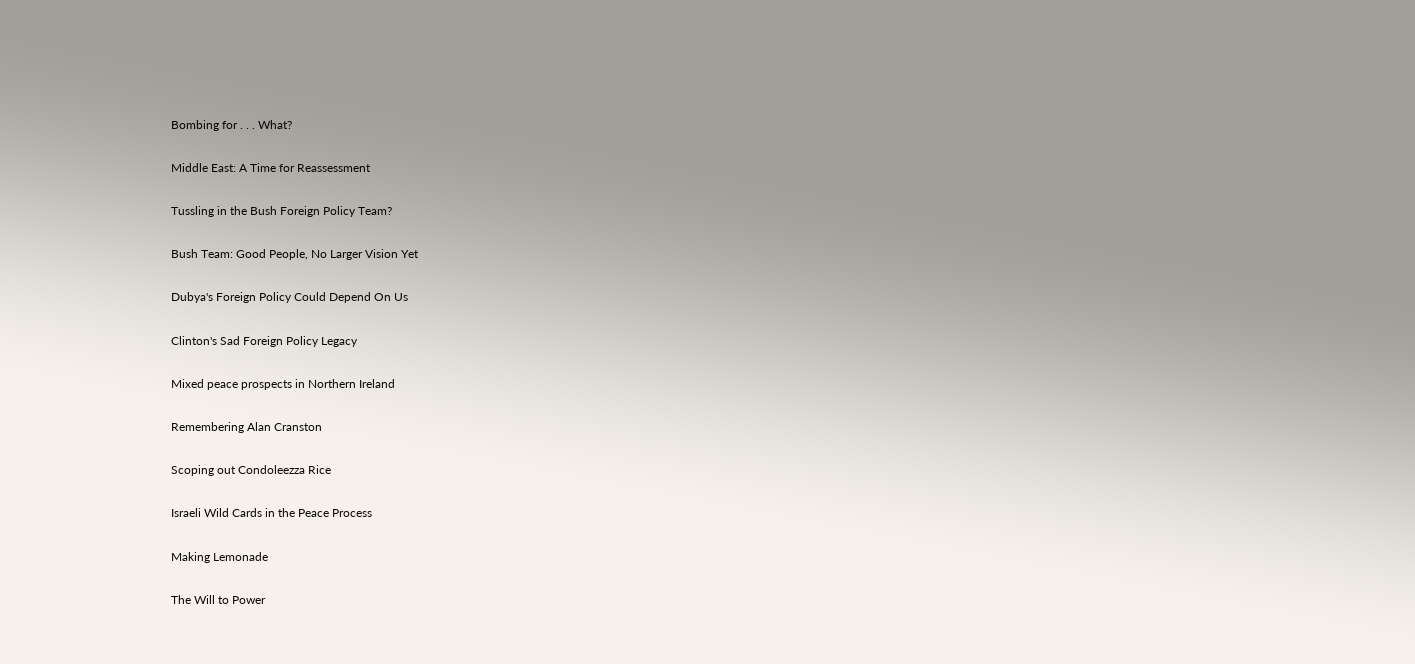Bombing for . . . What?

Middle East: A Time for Reassessment

Tussling in the Bush Foreign Policy Team?

Bush Team: Good People, No Larger Vision Yet

Dubya's Foreign Policy Could Depend On Us

Clinton's Sad Foreign Policy Legacy

Mixed peace prospects in Northern Ireland

Remembering Alan Cranston

Scoping out Condoleezza Rice

Israeli Wild Cards in the Peace Process

Making Lemonade

The Will to Power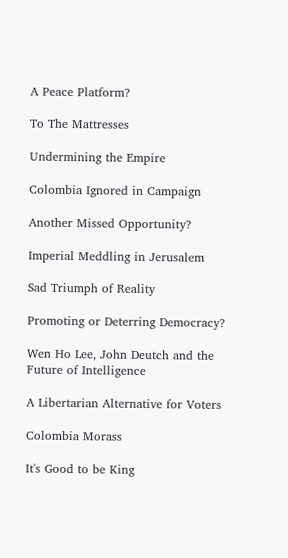A Peace Platform?

To The Mattresses

Undermining the Empire

Colombia Ignored in Campaign

Another Missed Opportunity?

Imperial Meddling in Jerusalem

Sad Triumph of Reality

Promoting or Deterring Democracy?

Wen Ho Lee, John Deutch and the Future of Intelligence

A Libertarian Alternative for Voters

Colombia Morass

It's Good to be King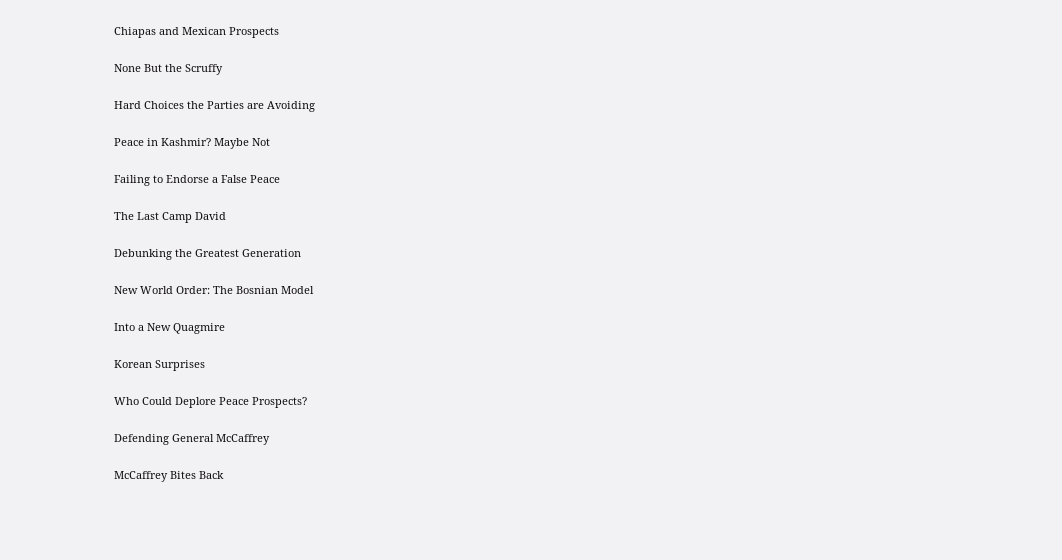Chiapas and Mexican Prospects

None But the Scruffy

Hard Choices the Parties are Avoiding

Peace in Kashmir? Maybe Not

Failing to Endorse a False Peace

The Last Camp David

Debunking the Greatest Generation

New World Order: The Bosnian Model

Into a New Quagmire

Korean Surprises

Who Could Deplore Peace Prospects?

Defending General McCaffrey

McCaffrey Bites Back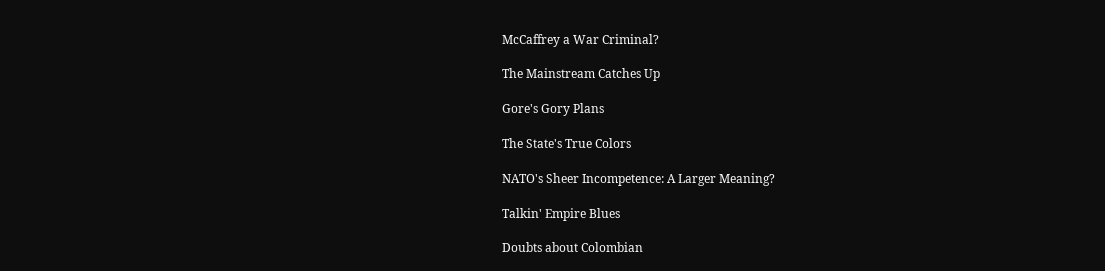McCaffrey a War Criminal?

The Mainstream Catches Up

Gore's Gory Plans

The State's True Colors

NATO's Sheer Incompetence: A Larger Meaning?

Talkin' Empire Blues

Doubts about Colombian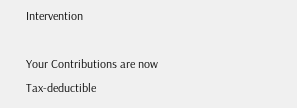Intervention

Your Contributions are now Tax-deductible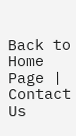Back to Home Page | Contact Us